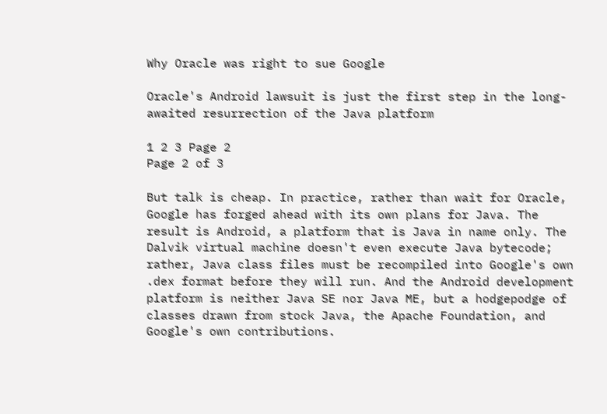Why Oracle was right to sue Google

Oracle's Android lawsuit is just the first step in the long-awaited resurrection of the Java platform

1 2 3 Page 2
Page 2 of 3

But talk is cheap. In practice, rather than wait for Oracle, Google has forged ahead with its own plans for Java. The result is Android, a platform that is Java in name only. The Dalvik virtual machine doesn't even execute Java bytecode; rather, Java class files must be recompiled into Google's own .dex format before they will run. And the Android development platform is neither Java SE nor Java ME, but a hodgepodge of classes drawn from stock Java, the Apache Foundation, and Google's own contributions.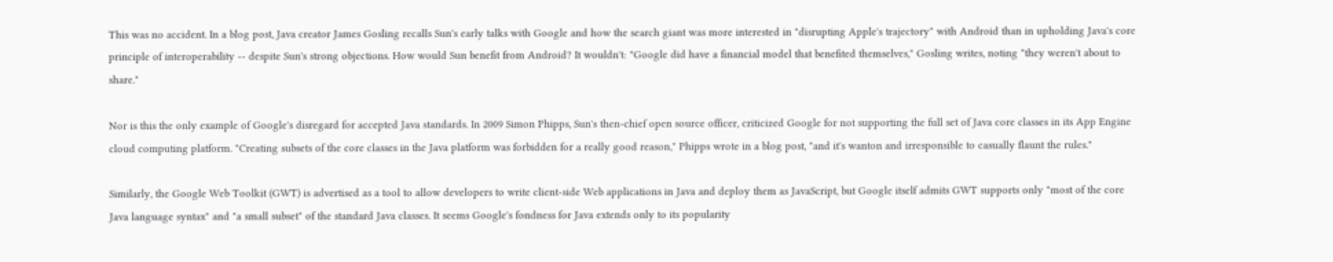This was no accident. In a blog post, Java creator James Gosling recalls Sun's early talks with Google and how the search giant was more interested in "disrupting Apple's trajectory" with Android than in upholding Java's core principle of interoperability -- despite Sun's strong objections. How would Sun benefit from Android? It wouldn't: "Google did have a financial model that benefited themselves," Gosling writes, noting "they weren't about to share."

Nor is this the only example of Google's disregard for accepted Java standards. In 2009 Simon Phipps, Sun's then-chief open source officer, criticized Google for not supporting the full set of Java core classes in its App Engine cloud computing platform. "Creating subsets of the core classes in the Java platform was forbidden for a really good reason," Phipps wrote in a blog post, "and it's wanton and irresponsible to casually flaunt the rules."

Similarly, the Google Web Toolkit (GWT) is advertised as a tool to allow developers to write client-side Web applications in Java and deploy them as JavaScript, but Google itself admits GWT supports only "most of the core Java language syntax" and "a small subset" of the standard Java classes. It seems Google's fondness for Java extends only to its popularity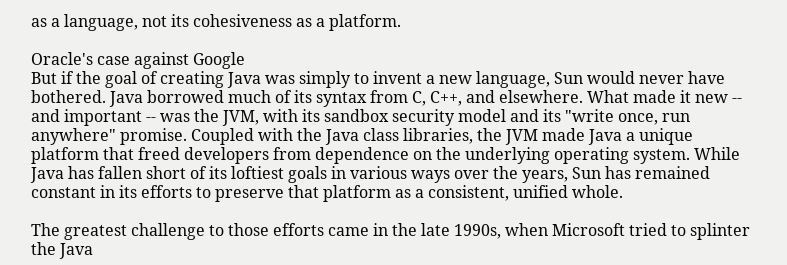as a language, not its cohesiveness as a platform.

Oracle's case against Google
But if the goal of creating Java was simply to invent a new language, Sun would never have bothered. Java borrowed much of its syntax from C, C++, and elsewhere. What made it new -- and important -- was the JVM, with its sandbox security model and its "write once, run anywhere" promise. Coupled with the Java class libraries, the JVM made Java a unique platform that freed developers from dependence on the underlying operating system. While Java has fallen short of its loftiest goals in various ways over the years, Sun has remained constant in its efforts to preserve that platform as a consistent, unified whole.

The greatest challenge to those efforts came in the late 1990s, when Microsoft tried to splinter the Java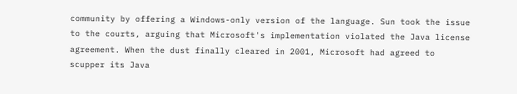community by offering a Windows-only version of the language. Sun took the issue to the courts, arguing that Microsoft's implementation violated the Java license agreement. When the dust finally cleared in 2001, Microsoft had agreed to scupper its Java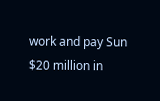work and pay Sun $20 million in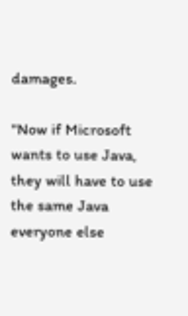damages.

"Now if Microsoft wants to use Java, they will have to use the same Java everyone else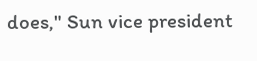does," Sun vice president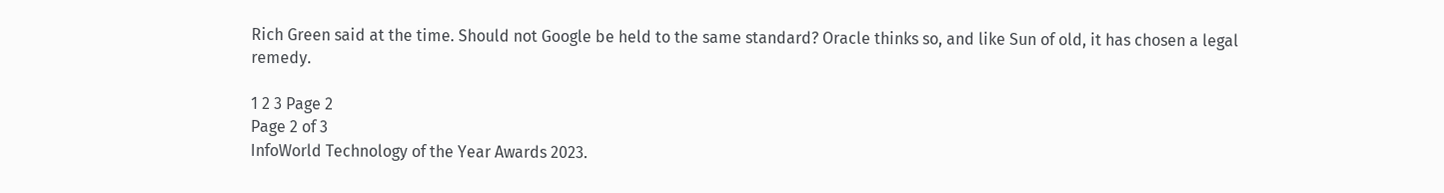Rich Green said at the time. Should not Google be held to the same standard? Oracle thinks so, and like Sun of old, it has chosen a legal remedy.

1 2 3 Page 2
Page 2 of 3
InfoWorld Technology of the Year Awards 2023.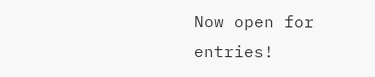Now open for entries!